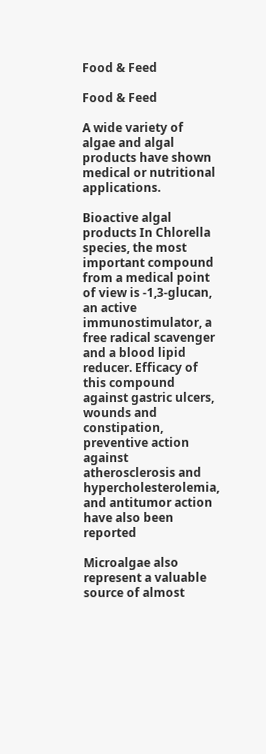Food & Feed

Food & Feed

A wide variety of algae and algal products have shown medical or nutritional applications.

Bioactive algal products In Chlorella species, the most important compound from a medical point of view is -1,3-glucan, an active immunostimulator, a free radical scavenger and a blood lipid reducer. Efficacy of this compound against gastric ulcers, wounds and constipation, preventive action against atherosclerosis and hypercholesterolemia, and antitumor action have also been reported

Microalgae also represent a valuable source of almost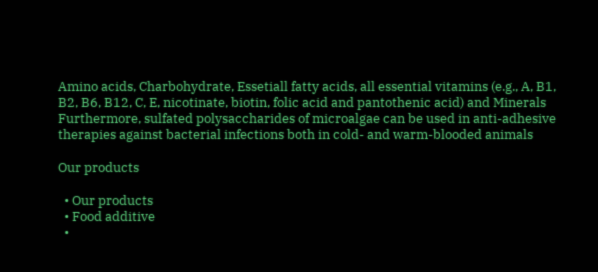Amino acids, Charbohydrate, Essetiall fatty acids, all essential vitamins (e.g., A, B1, B2, B6, B12, C, E, nicotinate, biotin, folic acid and pantothenic acid) and Minerals Furthermore, sulfated polysaccharides of microalgae can be used in anti-adhesive therapies against bacterial infections both in cold- and warm-blooded animals

Our products

  • Our products
  • Food additive
  •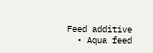Feed additive
  • Aqua feed